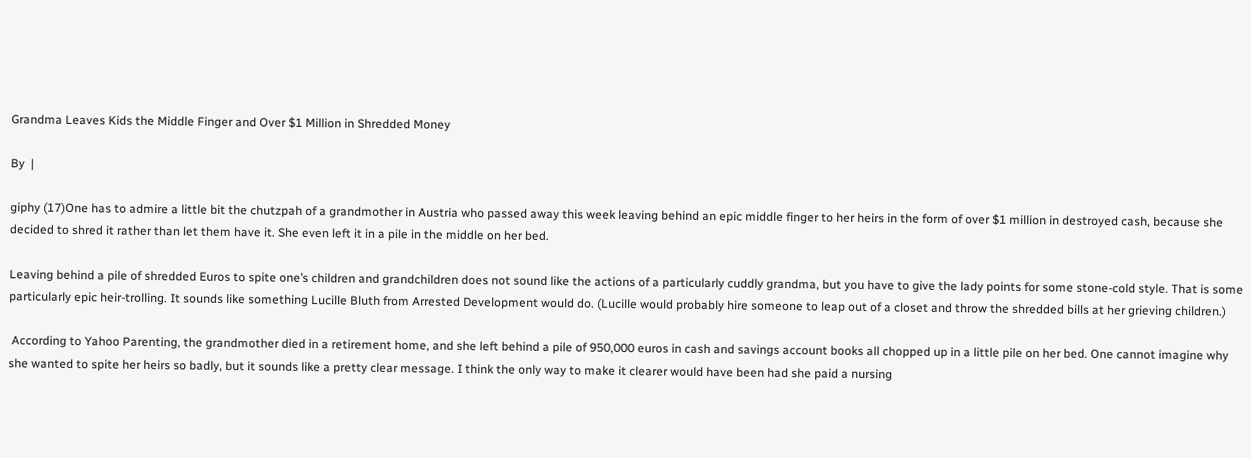Grandma Leaves Kids the Middle Finger and Over $1 Million in Shredded Money

By  |

giphy (17)One has to admire a little bit the chutzpah of a grandmother in Austria who passed away this week leaving behind an epic middle finger to her heirs in the form of over $1 million in destroyed cash, because she decided to shred it rather than let them have it. She even left it in a pile in the middle on her bed.

Leaving behind a pile of shredded Euros to spite one’s children and grandchildren does not sound like the actions of a particularly cuddly grandma, but you have to give the lady points for some stone-cold style. That is some particularly epic heir-trolling. It sounds like something Lucille Bluth from Arrested Development would do. (Lucille would probably hire someone to leap out of a closet and throw the shredded bills at her grieving children.)

 According to Yahoo Parenting, the grandmother died in a retirement home, and she left behind a pile of 950,000 euros in cash and savings account books all chopped up in a little pile on her bed. One cannot imagine why she wanted to spite her heirs so badly, but it sounds like a pretty clear message. I think the only way to make it clearer would have been had she paid a nursing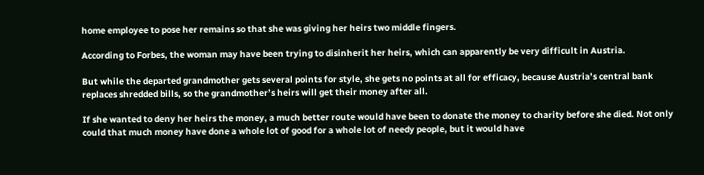home employee to pose her remains so that she was giving her heirs two middle fingers.

According to Forbes, the woman may have been trying to disinherit her heirs, which can apparently be very difficult in Austria.

But while the departed grandmother gets several points for style, she gets no points at all for efficacy, because Austria’s central bank replaces shredded bills, so the grandmother’s heirs will get their money after all.

If she wanted to deny her heirs the money, a much better route would have been to donate the money to charity before she died. Not only could that much money have done a whole lot of good for a whole lot of needy people, but it would have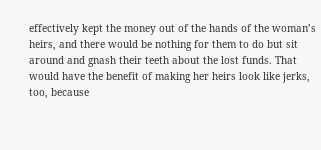effectively kept the money out of the hands of the woman’s heirs, and there would be nothing for them to do but sit around and gnash their teeth about the lost funds. That would have the benefit of making her heirs look like jerks, too, because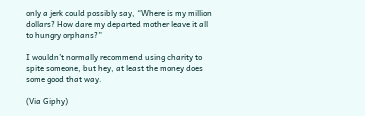only a jerk could possibly say, “Where is my million dollars? How dare my departed mother leave it all to hungry orphans?”

I wouldn’t normally recommend using charity to spite someone, but hey, at least the money does some good that way.

(Via Giphy)